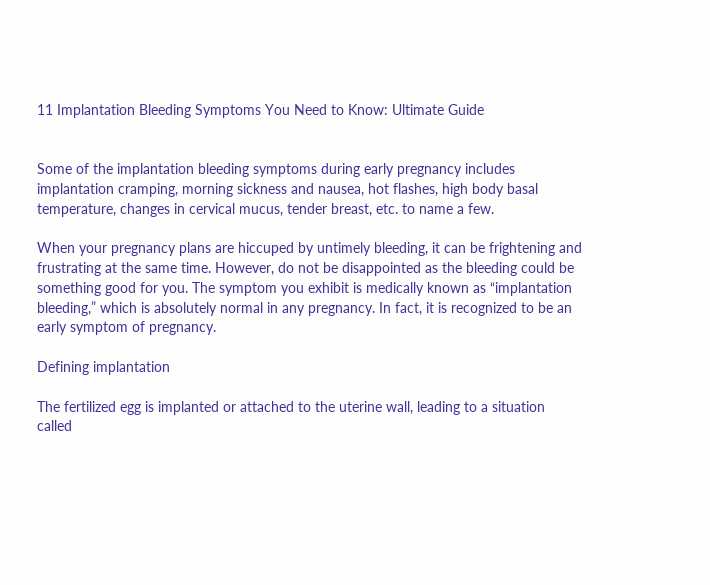11 Implantation Bleeding Symptoms You Need to Know: Ultimate Guide


Some of the implantation bleeding symptoms during early pregnancy includes implantation cramping, morning sickness and nausea, hot flashes, high body basal temperature, changes in cervical mucus, tender breast, etc. to name a few.

When your pregnancy plans are hiccuped by untimely bleeding, it can be frightening and frustrating at the same time. However, do not be disappointed as the bleeding could be something good for you. The symptom you exhibit is medically known as “implantation bleeding,” which is absolutely normal in any pregnancy. In fact, it is recognized to be an early symptom of pregnancy.

Defining implantation

The fertilized egg is implanted or attached to the uterine wall, leading to a situation called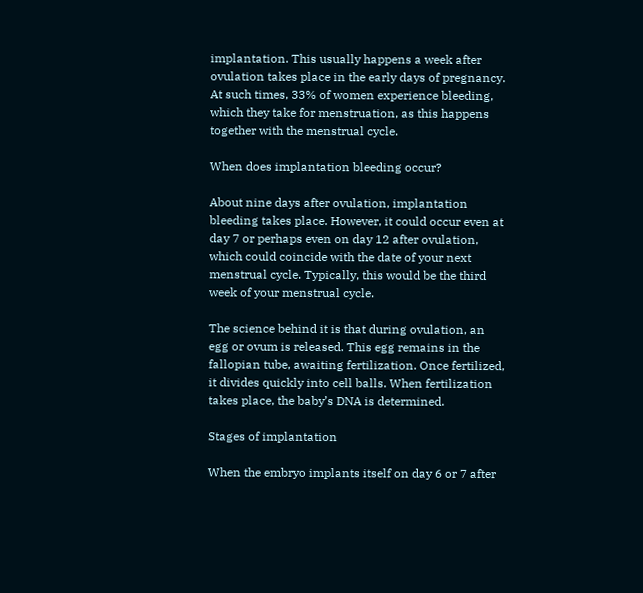implantation. This usually happens a week after ovulation takes place in the early days of pregnancy. At such times, 33% of women experience bleeding, which they take for menstruation, as this happens together with the menstrual cycle.

When does implantation bleeding occur?

About nine days after ovulation, implantation bleeding takes place. However, it could occur even at day 7 or perhaps even on day 12 after ovulation, which could coincide with the date of your next menstrual cycle. Typically, this would be the third week of your menstrual cycle.

The science behind it is that during ovulation, an egg or ovum is released. This egg remains in the fallopian tube, awaiting fertilization. Once fertilized, it divides quickly into cell balls. When fertilization takes place, the baby’s DNA is determined.

Stages of implantation

When the embryo implants itself on day 6 or 7 after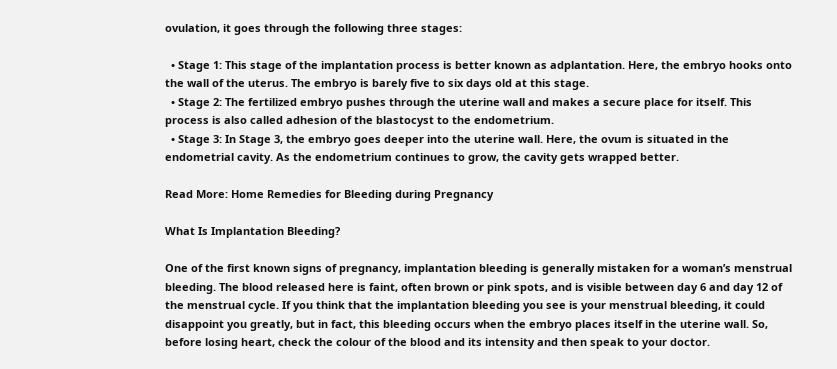ovulation, it goes through the following three stages:

  • Stage 1: This stage of the implantation process is better known as adplantation. Here, the embryo hooks onto the wall of the uterus. The embryo is barely five to six days old at this stage.
  • Stage 2: The fertilized embryo pushes through the uterine wall and makes a secure place for itself. This process is also called adhesion of the blastocyst to the endometrium.
  • Stage 3: In Stage 3, the embryo goes deeper into the uterine wall. Here, the ovum is situated in the endometrial cavity. As the endometrium continues to grow, the cavity gets wrapped better.

Read More: Home Remedies for Bleeding during Pregnancy

What Is Implantation Bleeding?

One of the first known signs of pregnancy, implantation bleeding is generally mistaken for a woman’s menstrual bleeding. The blood released here is faint, often brown or pink spots, and is visible between day 6 and day 12 of the menstrual cycle. If you think that the implantation bleeding you see is your menstrual bleeding, it could disappoint you greatly, but in fact, this bleeding occurs when the embryo places itself in the uterine wall. So, before losing heart, check the colour of the blood and its intensity and then speak to your doctor.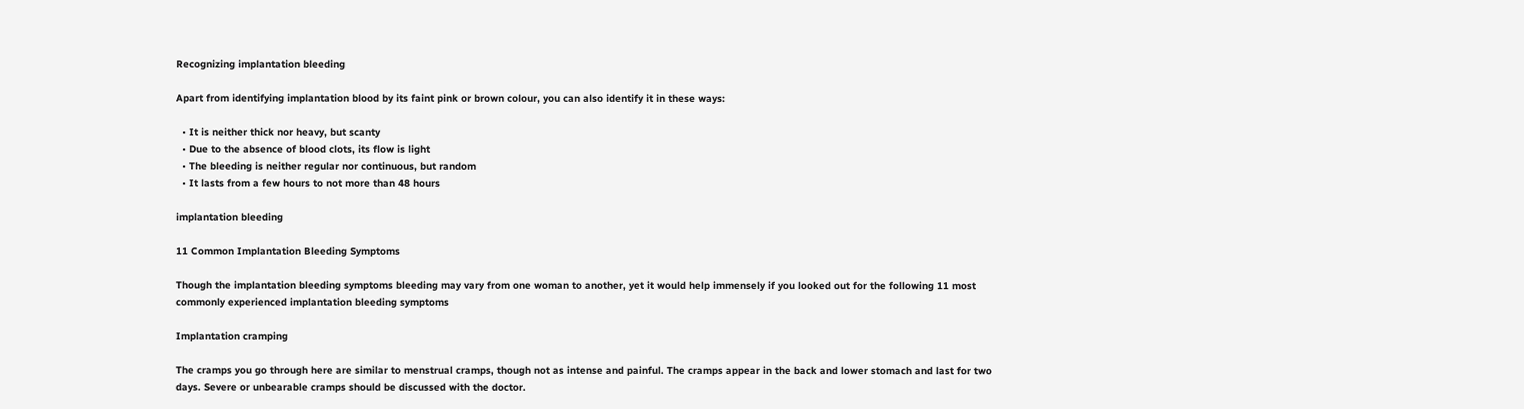Recognizing implantation bleeding

Apart from identifying implantation blood by its faint pink or brown colour, you can also identify it in these ways:

  • It is neither thick nor heavy, but scanty
  • Due to the absence of blood clots, its flow is light
  • The bleeding is neither regular nor continuous, but random
  • It lasts from a few hours to not more than 48 hours

implantation bleeding

11 Common Implantation Bleeding Symptoms

Though the implantation bleeding symptoms bleeding may vary from one woman to another, yet it would help immensely if you looked out for the following 11 most commonly experienced implantation bleeding symptoms

Implantation cramping

The cramps you go through here are similar to menstrual cramps, though not as intense and painful. The cramps appear in the back and lower stomach and last for two days. Severe or unbearable cramps should be discussed with the doctor.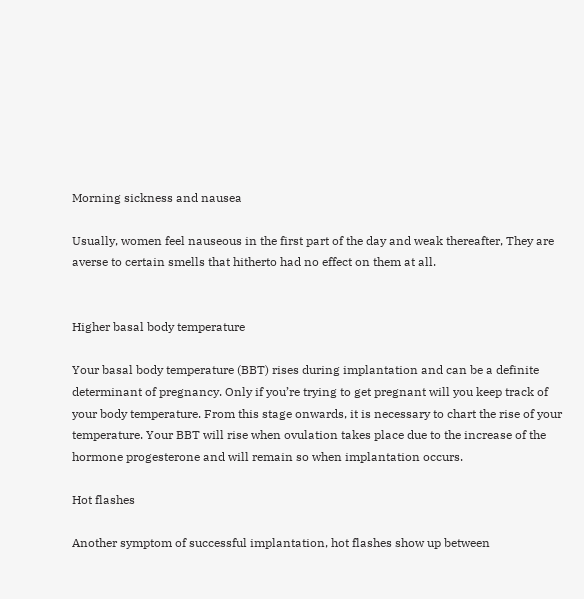Morning sickness and nausea

Usually, women feel nauseous in the first part of the day and weak thereafter, They are averse to certain smells that hitherto had no effect on them at all.


Higher basal body temperature

Your basal body temperature (BBT) rises during implantation and can be a definite determinant of pregnancy. Only if you’re trying to get pregnant will you keep track of your body temperature. From this stage onwards, it is necessary to chart the rise of your temperature. Your BBT will rise when ovulation takes place due to the increase of the hormone progesterone and will remain so when implantation occurs.

Hot flashes

Another symptom of successful implantation, hot flashes show up between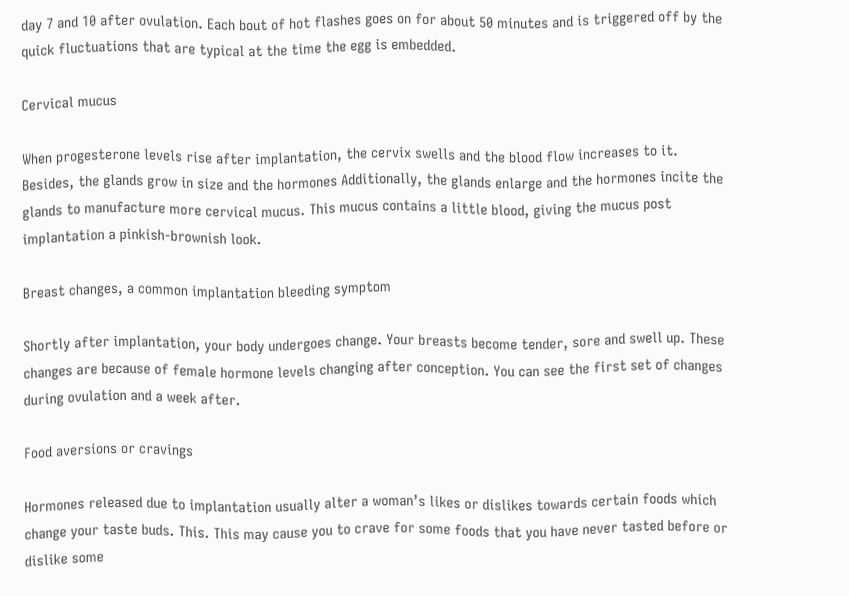day 7 and 10 after ovulation. Each bout of hot flashes goes on for about 50 minutes and is triggered off by the quick fluctuations that are typical at the time the egg is embedded.

Cervical mucus

When progesterone levels rise after implantation, the cervix swells and the blood flow increases to it. Besides, the glands grow in size and the hormones Additionally, the glands enlarge and the hormones incite the glands to manufacture more cervical mucus. This mucus contains a little blood, giving the mucus post implantation a pinkish-brownish look.

Breast changes, a common implantation bleeding symptom

Shortly after implantation, your body undergoes change. Your breasts become tender, sore and swell up. These changes are because of female hormone levels changing after conception. You can see the first set of changes during ovulation and a week after.

Food aversions or cravings

Hormones released due to implantation usually alter a woman’s likes or dislikes towards certain foods which change your taste buds. This. This may cause you to crave for some foods that you have never tasted before or dislike some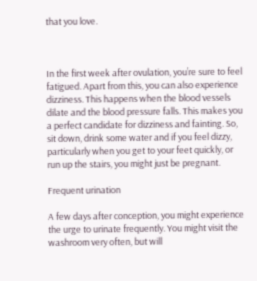that you love.



In the first week after ovulation, you’re sure to feel fatigued. Apart from this, you can also experience dizziness. This happens when the blood vessels dilate and the blood pressure falls. This makes you a perfect candidate for dizziness and fainting. So, sit down, drink some water and if you feel dizzy, particularly when you get to your feet quickly, or run up the stairs, you might just be pregnant.

Frequent urination

A few days after conception, you might experience the urge to urinate frequently. You might visit the washroom very often, but will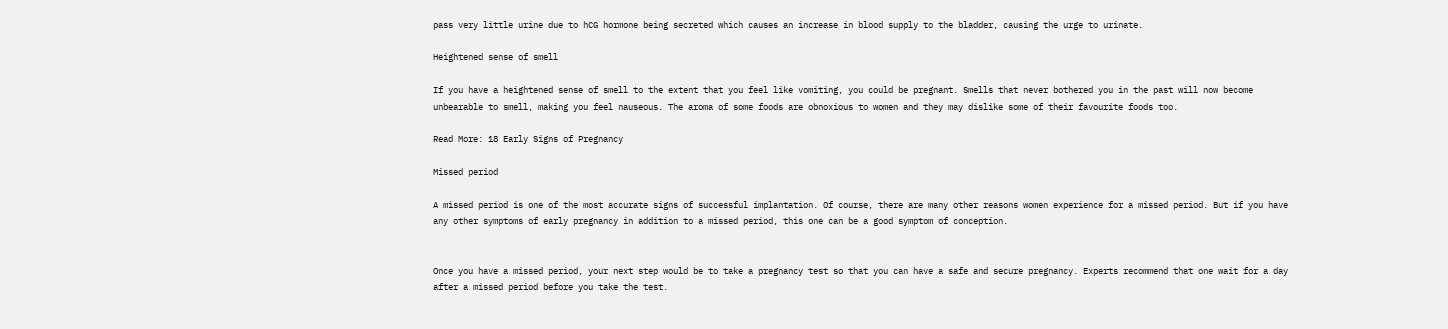pass very little urine due to hCG hormone being secreted which causes an increase in blood supply to the bladder, causing the urge to urinate.

Heightened sense of smell

If you have a heightened sense of smell to the extent that you feel like vomiting, you could be pregnant. Smells that never bothered you in the past will now become unbearable to smell, making you feel nauseous. The aroma of some foods are obnoxious to women and they may dislike some of their favourite foods too.

Read More: 18 Early Signs of Pregnancy

Missed period

A missed period is one of the most accurate signs of successful implantation. Of course, there are many other reasons women experience for a missed period. But if you have any other symptoms of early pregnancy in addition to a missed period, this one can be a good symptom of conception.


Once you have a missed period, your next step would be to take a pregnancy test so that you can have a safe and secure pregnancy. Experts recommend that one wait for a day after a missed period before you take the test.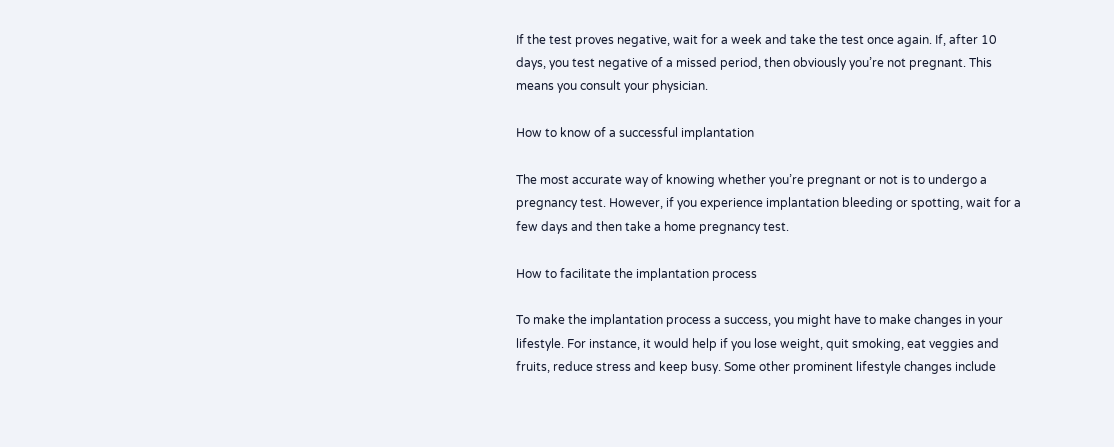If the test proves negative, wait for a week and take the test once again. If, after 10 days, you test negative of a missed period, then obviously you’re not pregnant. This means you consult your physician.

How to know of a successful implantation

The most accurate way of knowing whether you’re pregnant or not is to undergo a pregnancy test. However, if you experience implantation bleeding or spotting, wait for a few days and then take a home pregnancy test.

How to facilitate the implantation process

To make the implantation process a success, you might have to make changes in your lifestyle. For instance, it would help if you lose weight, quit smoking, eat veggies and fruits, reduce stress and keep busy. Some other prominent lifestyle changes include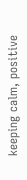keeping calm, positive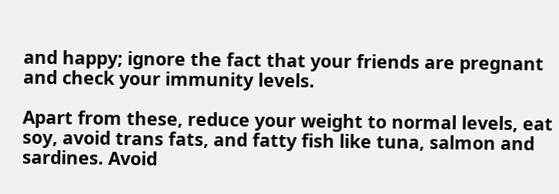and happy; ignore the fact that your friends are pregnant and check your immunity levels.

Apart from these, reduce your weight to normal levels, eat soy, avoid trans fats, and fatty fish like tuna, salmon and sardines. Avoid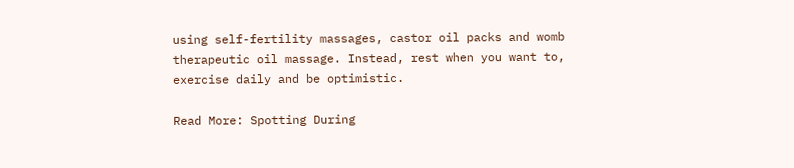using self-fertility massages, castor oil packs and womb therapeutic oil massage. Instead, rest when you want to, exercise daily and be optimistic.

Read More: Spotting During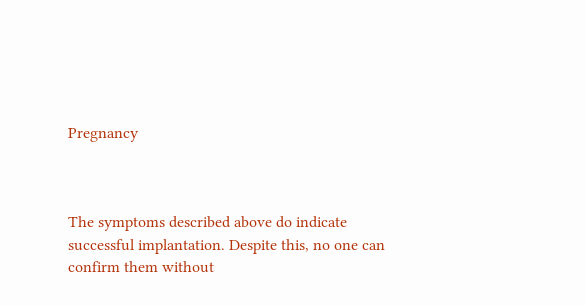Pregnancy



The symptoms described above do indicate successful implantation. Despite this, no one can confirm them without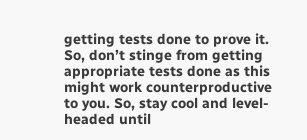getting tests done to prove it. So, don’t stinge from getting appropriate tests done as this might work counterproductive to you. So, stay cool and level-headed until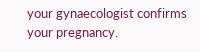your gynaecologist confirms your pregnancy.